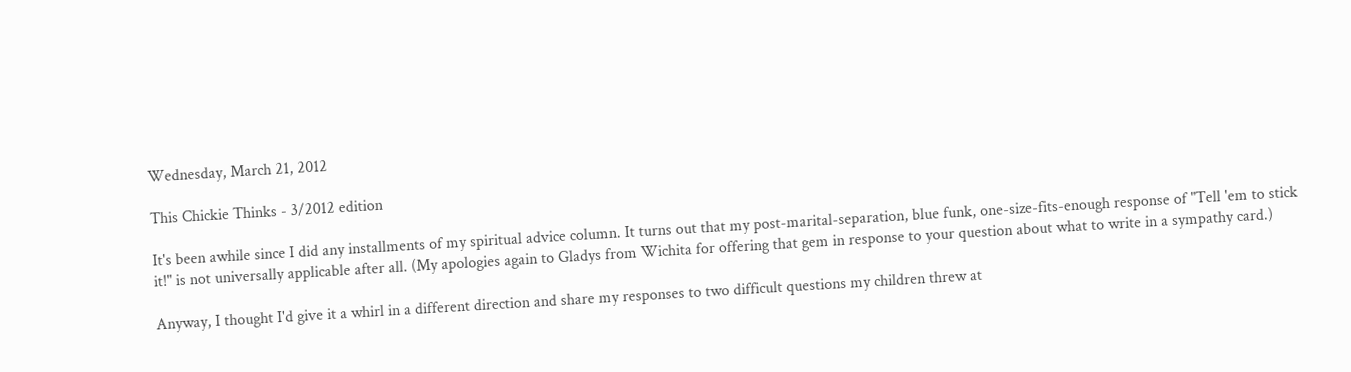Wednesday, March 21, 2012

This Chickie Thinks - 3/2012 edition

It's been awhile since I did any installments of my spiritual advice column. It turns out that my post-marital-separation, blue funk, one-size-fits-enough response of "Tell 'em to stick it!" is not universally applicable after all. (My apologies again to Gladys from Wichita for offering that gem in response to your question about what to write in a sympathy card.)

Anyway, I thought I'd give it a whirl in a different direction and share my responses to two difficult questions my children threw at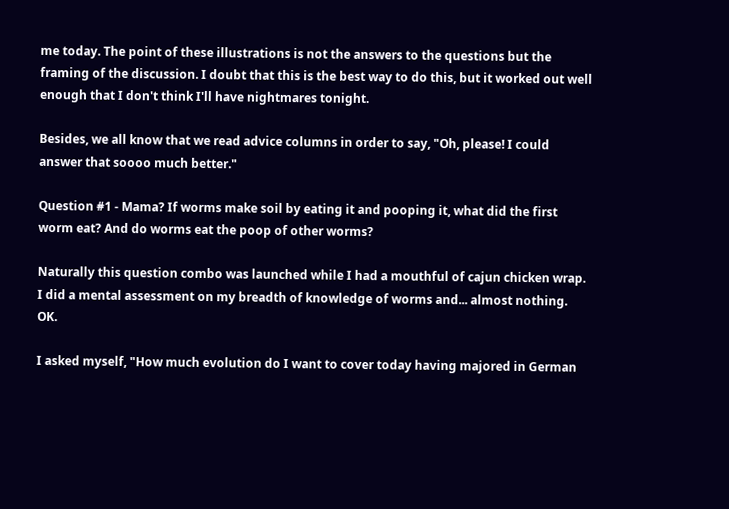me today. The point of these illustrations is not the answers to the questions but the framing of the discussion. I doubt that this is the best way to do this, but it worked out well enough that I don't think I'll have nightmares tonight.

Besides, we all know that we read advice columns in order to say, "Oh, please! I could answer that soooo much better."

Question #1 - Mama? If worms make soil by eating it and pooping it, what did the first worm eat? And do worms eat the poop of other worms?

Naturally this question combo was launched while I had a mouthful of cajun chicken wrap. I did a mental assessment on my breadth of knowledge of worms and... almost nothing. OK.

I asked myself, "How much evolution do I want to cover today having majored in German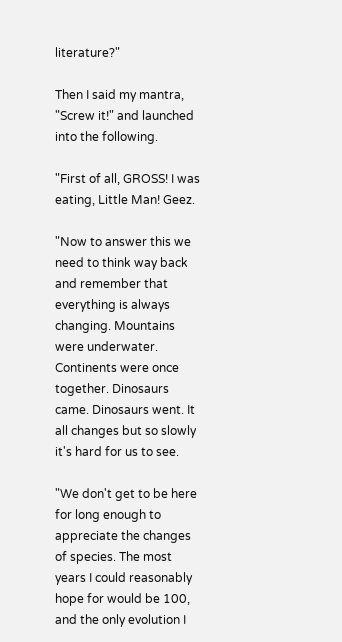literature?"

Then I said my mantra, "Screw it!" and launched into the following.

"First of all, GROSS! I was eating, Little Man! Geez.

"Now to answer this we need to think way back and remember that everything is always changing. Mountains were underwater. Continents were once together. Dinosaurs came. Dinosaurs went. It all changes but so slowly it's hard for us to see.

"We don't get to be here for long enough to appreciate the changes of species. The most years I could reasonably hope for would be 100, and the only evolution I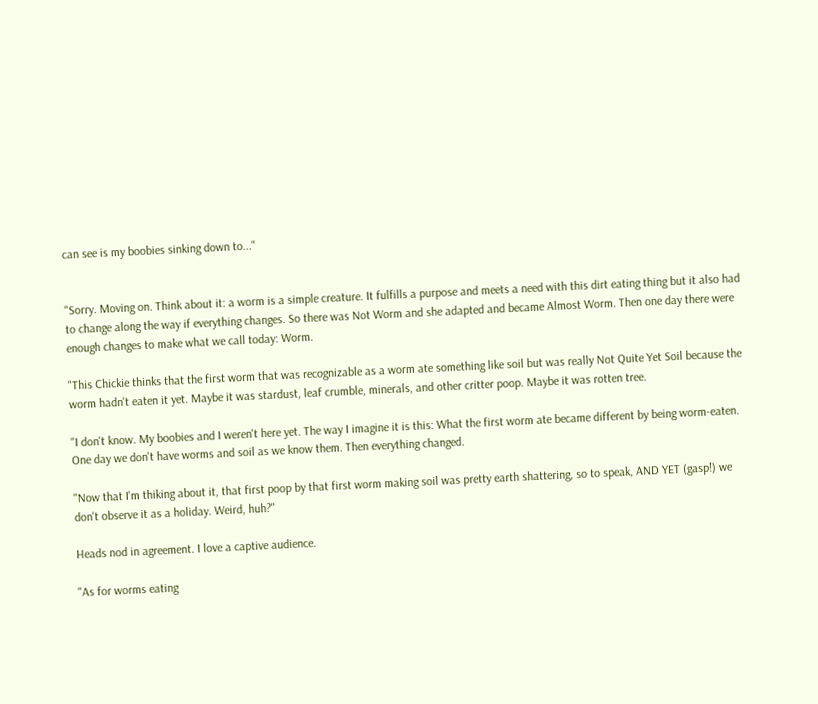can see is my boobies sinking down to..."


"Sorry. Moving on. Think about it: a worm is a simple creature. It fulfills a purpose and meets a need with this dirt eating thing but it also had to change along the way if everything changes. So there was Not Worm and she adapted and became Almost Worm. Then one day there were enough changes to make what we call today: Worm.

"This Chickie thinks that the first worm that was recognizable as a worm ate something like soil but was really Not Quite Yet Soil because the worm hadn't eaten it yet. Maybe it was stardust, leaf crumble, minerals, and other critter poop. Maybe it was rotten tree.

"I don't know. My boobies and I weren't here yet. The way I imagine it is this: What the first worm ate became different by being worm-eaten. One day we don't have worms and soil as we know them. Then everything changed.

"Now that I'm thiking about it, that first poop by that first worm making soil was pretty earth shattering, so to speak, AND YET (gasp!) we don't observe it as a holiday. Weird, huh?"

Heads nod in agreement. I love a captive audience.

"As for worms eating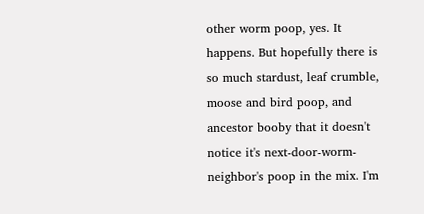other worm poop, yes. It happens. But hopefully there is so much stardust, leaf crumble, moose and bird poop, and ancestor booby that it doesn't notice it's next-door-worm-neighbor's poop in the mix. I'm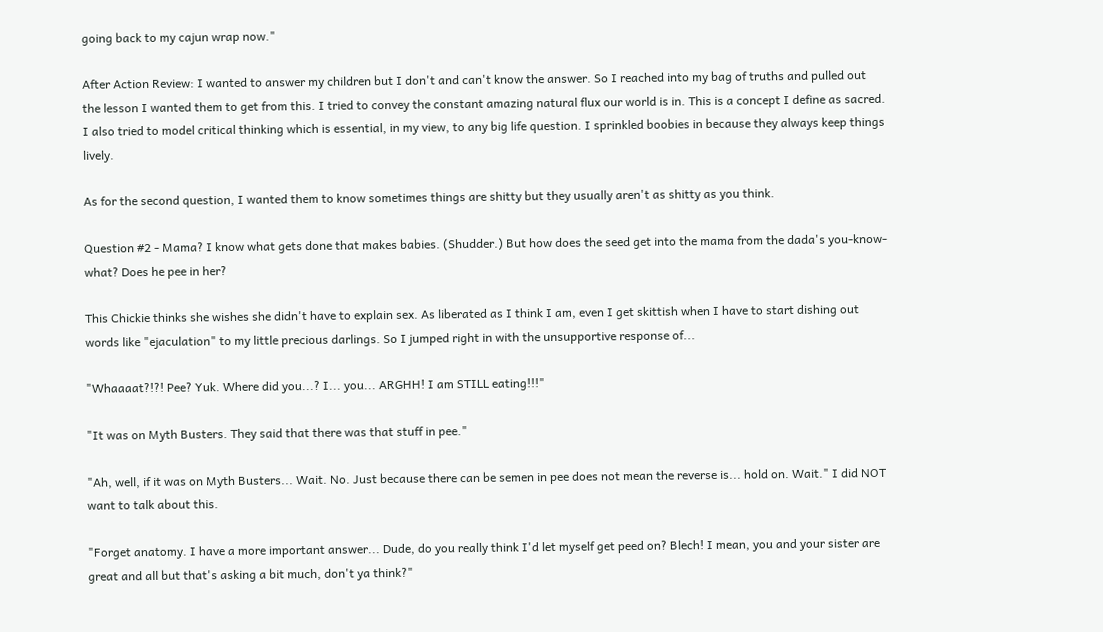going back to my cajun wrap now."

After Action Review: I wanted to answer my children but I don't and can't know the answer. So I reached into my bag of truths and pulled out the lesson I wanted them to get from this. I tried to convey the constant amazing natural flux our world is in. This is a concept I define as sacred. I also tried to model critical thinking which is essential, in my view, to any big life question. I sprinkled boobies in because they always keep things lively.

As for the second question, I wanted them to know sometimes things are shitty but they usually aren't as shitty as you think.

Question #2 - Mama? I know what gets done that makes babies. (Shudder.) But how does the seed get into the mama from the dada's you-know-what? Does he pee in her?

This Chickie thinks she wishes she didn't have to explain sex. As liberated as I think I am, even I get skittish when I have to start dishing out words like "ejaculation" to my little precious darlings. So I jumped right in with the unsupportive response of...

"Whaaaat?!?! Pee? Yuk. Where did you...? I... you... ARGHH! I am STILL eating!!!"

"It was on Myth Busters. They said that there was that stuff in pee."

"Ah, well, if it was on Myth Busters... Wait. No. Just because there can be semen in pee does not mean the reverse is... hold on. Wait." I did NOT want to talk about this.

"Forget anatomy. I have a more important answer... Dude, do you really think I'd let myself get peed on? Blech! I mean, you and your sister are great and all but that's asking a bit much, don't ya think?"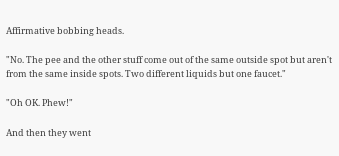Affirmative bobbing heads.

"No. The pee and the other stuff come out of the same outside spot but aren't from the same inside spots. Two different liquids but one faucet."

"Oh OK. Phew!"

And then they went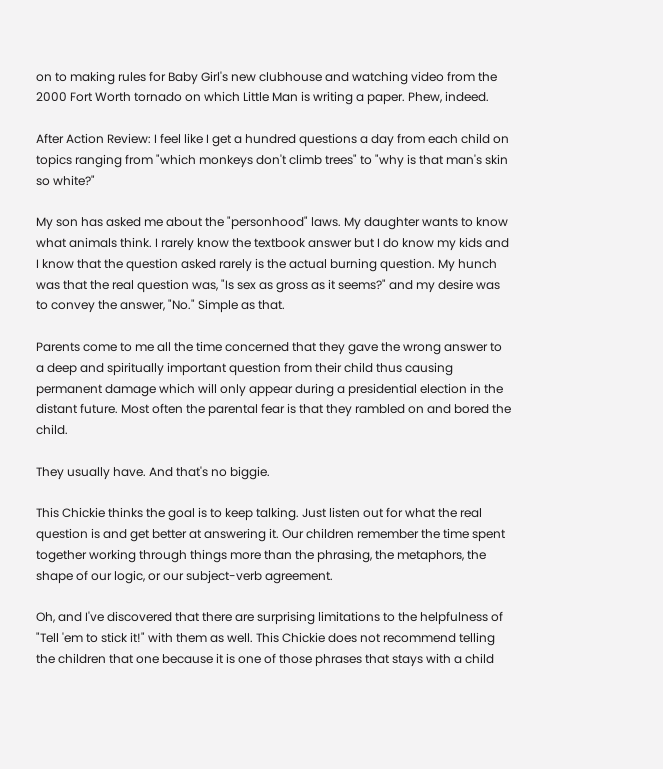on to making rules for Baby Girl's new clubhouse and watching video from the 2000 Fort Worth tornado on which Little Man is writing a paper. Phew, indeed.

After Action Review: I feel like I get a hundred questions a day from each child on topics ranging from "which monkeys don't climb trees" to "why is that man's skin so white?"

My son has asked me about the "personhood" laws. My daughter wants to know what animals think. I rarely know the textbook answer but I do know my kids and I know that the question asked rarely is the actual burning question. My hunch was that the real question was, "Is sex as gross as it seems?" and my desire was to convey the answer, "No." Simple as that.

Parents come to me all the time concerned that they gave the wrong answer to a deep and spiritually important question from their child thus causing permanent damage which will only appear during a presidential election in the distant future. Most often the parental fear is that they rambled on and bored the child.

They usually have. And that's no biggie.

This Chickie thinks the goal is to keep talking. Just listen out for what the real question is and get better at answering it. Our children remember the time spent together working through things more than the phrasing, the metaphors, the shape of our logic, or our subject-verb agreement.

Oh, and I've discovered that there are surprising limitations to the helpfulness of "Tell 'em to stick it!" with them as well. This Chickie does not recommend telling the children that one because it is one of those phrases that stays with a child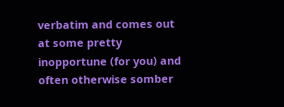verbatim and comes out at some pretty inopportune (for you) and often otherwise somber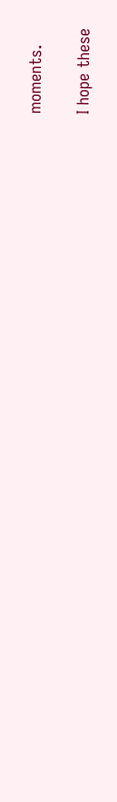moments.

I hope these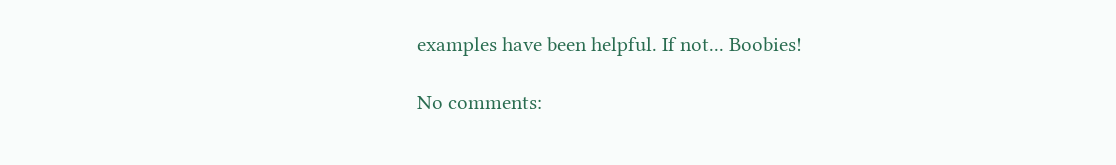examples have been helpful. If not... Boobies!

No comments: